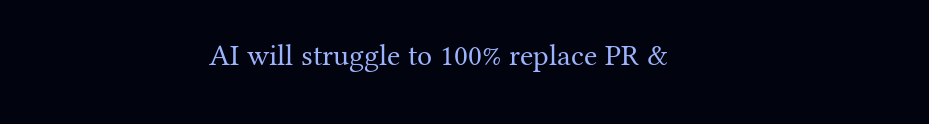AI will struggle to 100% replace PR &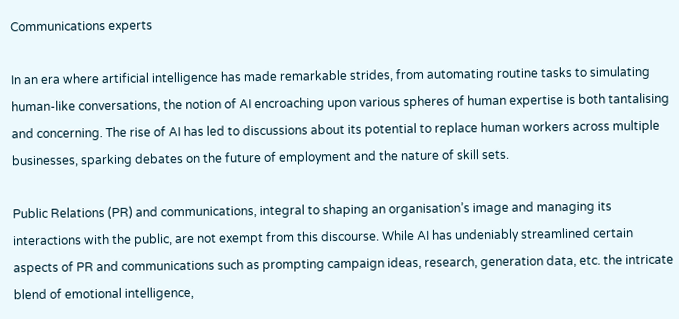Communications experts

In an era where artificial intelligence has made remarkable strides, from automating routine tasks to simulating human-like conversations, the notion of AI encroaching upon various spheres of human expertise is both tantalising and concerning. The rise of AI has led to discussions about its potential to replace human workers across multiple businesses, sparking debates on the future of employment and the nature of skill sets.

Public Relations (PR) and communications, integral to shaping an organisation’s image and managing its interactions with the public, are not exempt from this discourse. While AI has undeniably streamlined certain aspects of PR and communications such as prompting campaign ideas, research, generation data, etc. the intricate blend of emotional intelligence,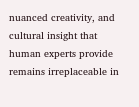nuanced creativity, and cultural insight that human experts provide remains irreplaceable in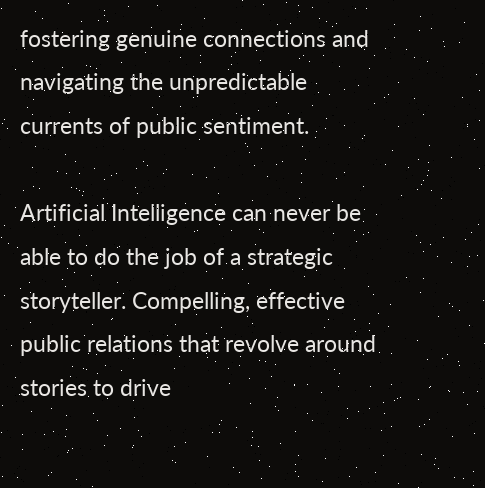fostering genuine connections and navigating the unpredictable currents of public sentiment.

Artificial Intelligence can never be able to do the job of a strategic storyteller. Compelling, effective public relations that revolve around stories to drive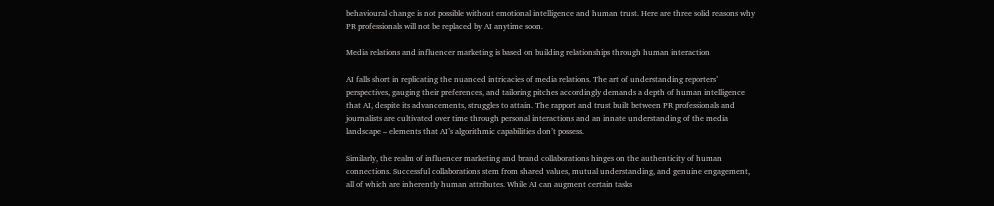behavioural change is not possible without emotional intelligence and human trust. Here are three solid reasons why PR professionals will not be replaced by AI anytime soon.

Media relations and influencer marketing is based on building relationships through human interaction

AI falls short in replicating the nuanced intricacies of media relations. The art of understanding reporters’ perspectives, gauging their preferences, and tailoring pitches accordingly demands a depth of human intelligence that AI, despite its advancements, struggles to attain. The rapport and trust built between PR professionals and journalists are cultivated over time through personal interactions and an innate understanding of the media landscape – elements that AI’s algorithmic capabilities don’t possess.

Similarly, the realm of influencer marketing and brand collaborations hinges on the authenticity of human connections. Successful collaborations stem from shared values, mutual understanding, and genuine engagement, all of which are inherently human attributes. While AI can augment certain tasks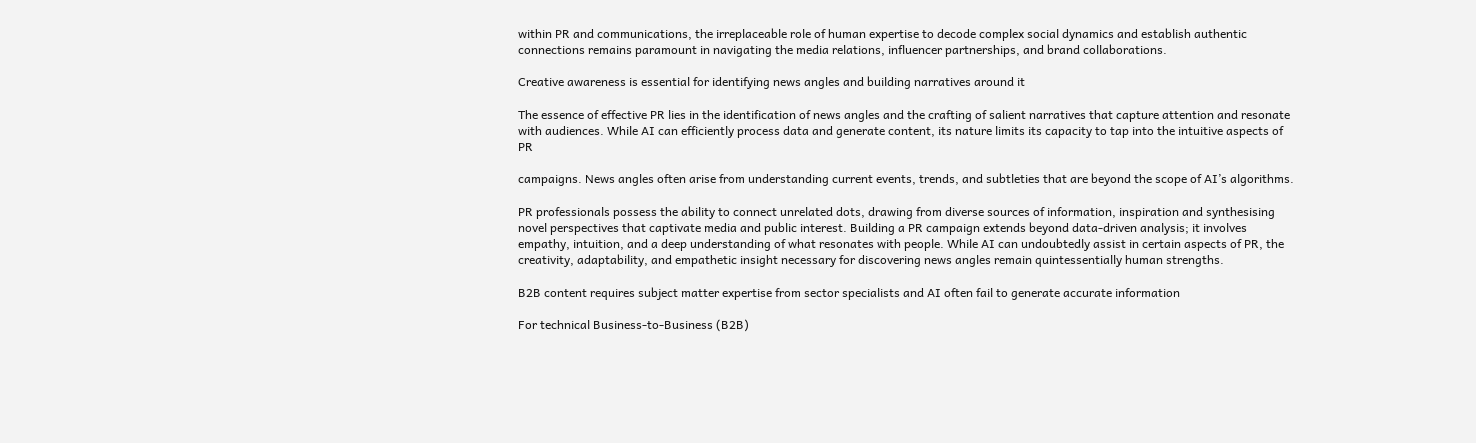within PR and communications, the irreplaceable role of human expertise to decode complex social dynamics and establish authentic connections remains paramount in navigating the media relations, influencer partnerships, and brand collaborations.

Creative awareness is essential for identifying news angles and building narratives around it

The essence of effective PR lies in the identification of news angles and the crafting of salient narratives that capture attention and resonate with audiences. While AI can efficiently process data and generate content, its nature limits its capacity to tap into the intuitive aspects of PR

campaigns. News angles often arise from understanding current events, trends, and subtleties that are beyond the scope of AI’s algorithms.

PR professionals possess the ability to connect unrelated dots, drawing from diverse sources of information, inspiration and synthesising novel perspectives that captivate media and public interest. Building a PR campaign extends beyond data-driven analysis; it involves empathy, intuition, and a deep understanding of what resonates with people. While AI can undoubtedly assist in certain aspects of PR, the creativity, adaptability, and empathetic insight necessary for discovering news angles remain quintessentially human strengths.

B2B content requires subject matter expertise from sector specialists and AI often fail to generate accurate information

For technical Business-to-Business (B2B)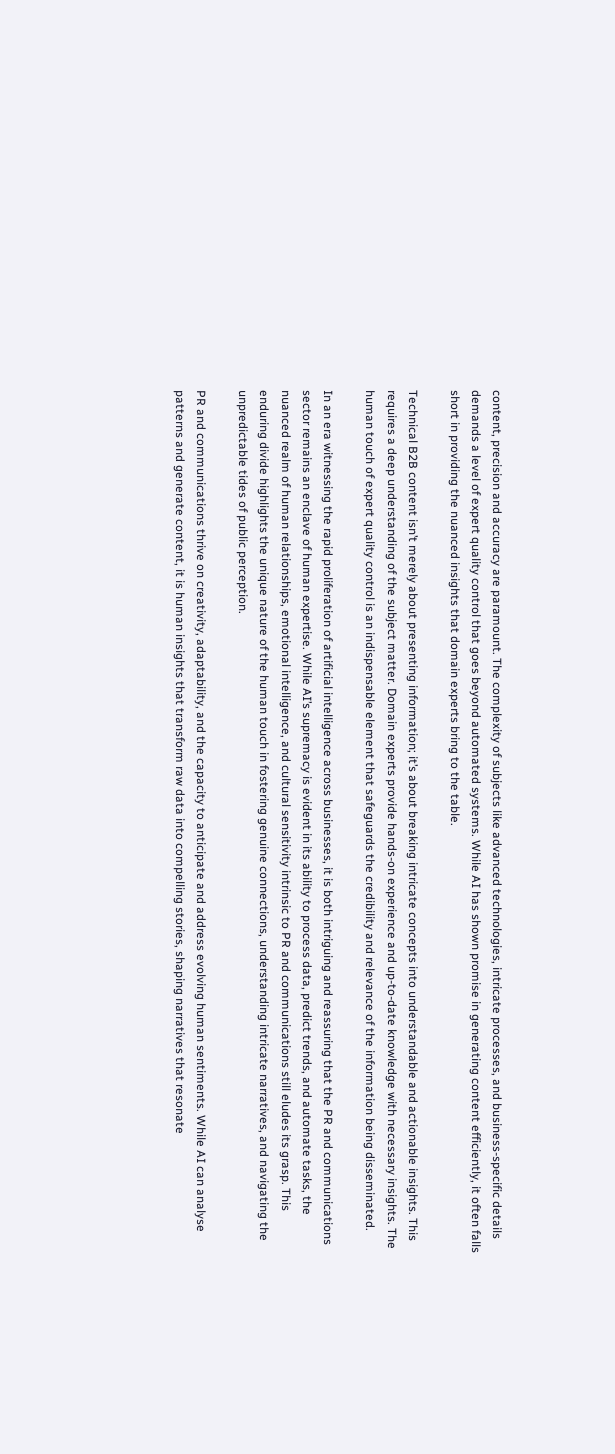content, precision and accuracy are paramount. The complexity of subjects like advanced technologies, intricate processes, and business-specific details demands a level of expert quality control that goes beyond automated systems. While AI has shown promise in generating content efficiently, it often falls short in providing the nuanced insights that domain experts bring to the table.

Technical B2B content isn’t merely about presenting information; it’s about breaking intricate concepts into understandable and actionable insights. This requires a deep understanding of the subject matter. Domain experts provide hands-on experience and up-to-date knowledge with necessary insights. The human touch of expert quality control is an indispensable element that safeguards the credibility and relevance of the information being disseminated.

In an era witnessing the rapid proliferation of artificial intelligence across businesses, it is both intriguing and reassuring that the PR and communications sector remains an enclave of human expertise. While AI’s supremacy is evident in its ability to process data, predict trends, and automate tasks, the nuanced realm of human relationships, emotional intelligence, and cultural sensitivity intrinsic to PR and communications still eludes its grasp. This enduring divide highlights the unique nature of the human touch in fostering genuine connections, understanding intricate narratives, and navigating the unpredictable tides of public perception.

PR and communications thrive on creativity, adaptability, and the capacity to anticipate and address evolving human sentiments. While AI can analyse patterns and generate content, it is human insights that transform raw data into compelling stories, shaping narratives that resonate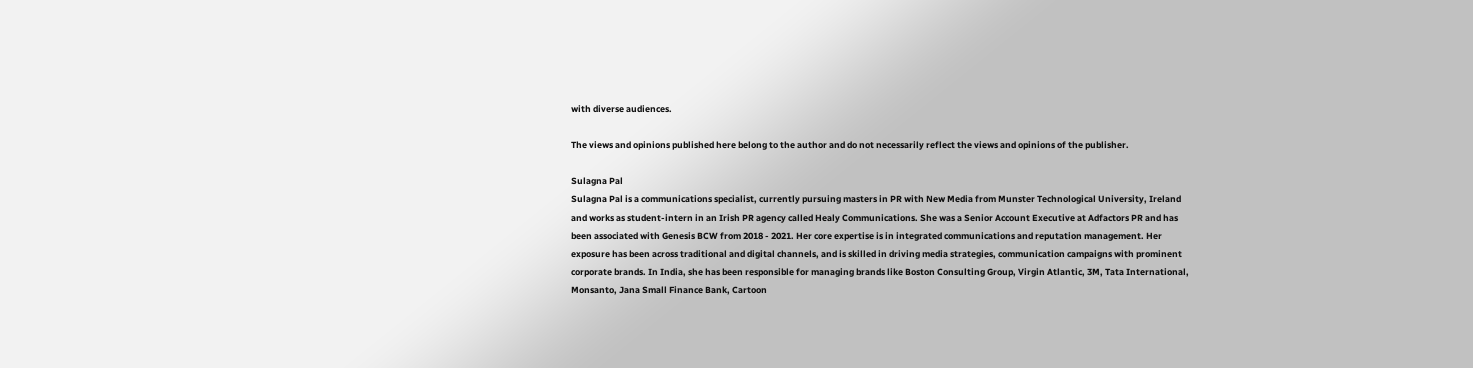with diverse audiences.

The views and opinions published here belong to the author and do not necessarily reflect the views and opinions of the publisher.

Sulagna Pal
Sulagna Pal is a communications specialist, currently pursuing masters in PR with New Media from Munster Technological University, Ireland and works as student-intern in an Irish PR agency called Healy Communications. She was a Senior Account Executive at Adfactors PR and has been associated with Genesis BCW from 2018 - 2021. Her core expertise is in integrated communications and reputation management. Her exposure has been across traditional and digital channels, and is skilled in driving media strategies, communication campaigns with prominent corporate brands. In India, she has been responsible for managing brands like Boston Consulting Group, Virgin Atlantic, 3M, Tata International, Monsanto, Jana Small Finance Bank, Cartoon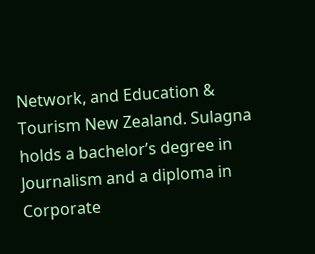Network, and Education & Tourism New Zealand. Sulagna holds a bachelor’s degree in Journalism and a diploma in Corporate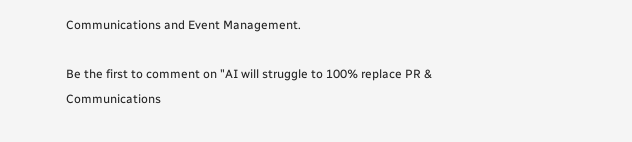Communications and Event Management.

Be the first to comment on "AI will struggle to 100% replace PR & Communications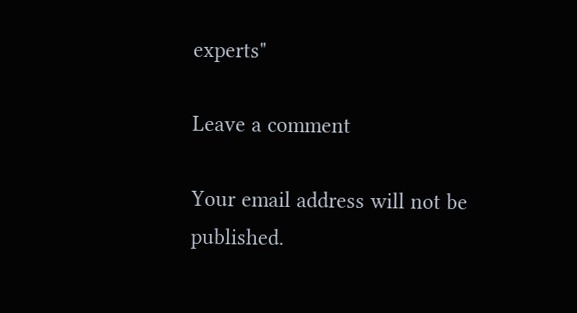experts"

Leave a comment

Your email address will not be published.